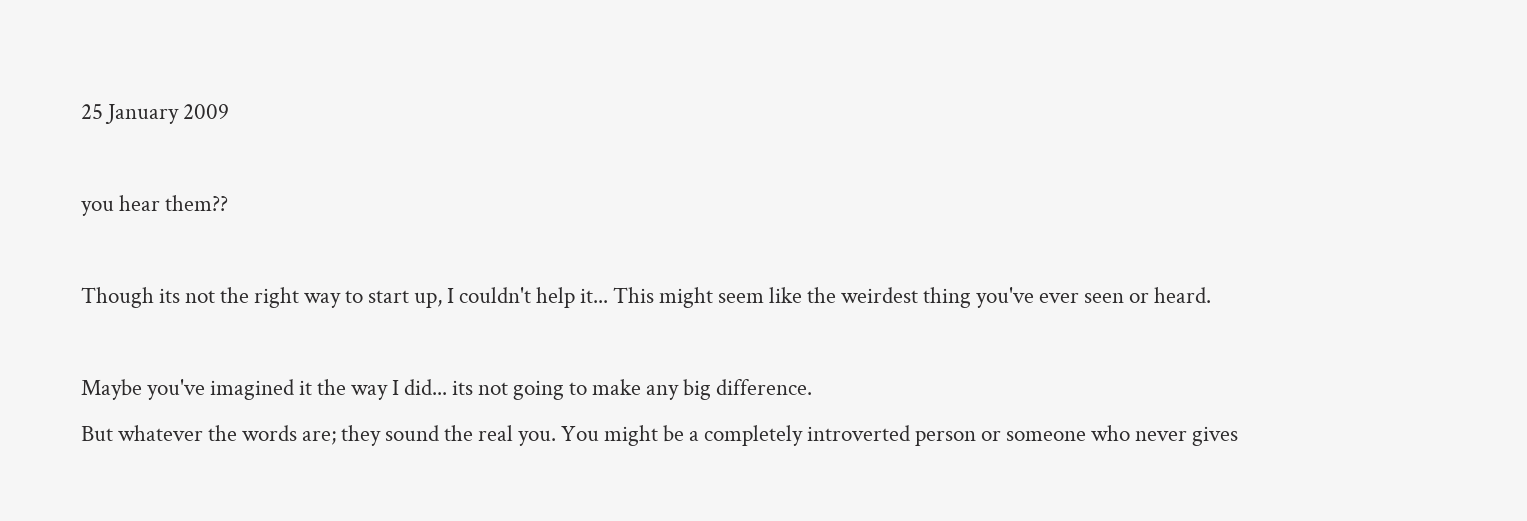25 January 2009

you hear them??

Though its not the right way to start up, I couldn't help it... This might seem like the weirdest thing you've ever seen or heard.

Maybe you've imagined it the way I did... its not going to make any big difference.
But whatever the words are; they sound the real you. You might be a completely introverted person or someone who never gives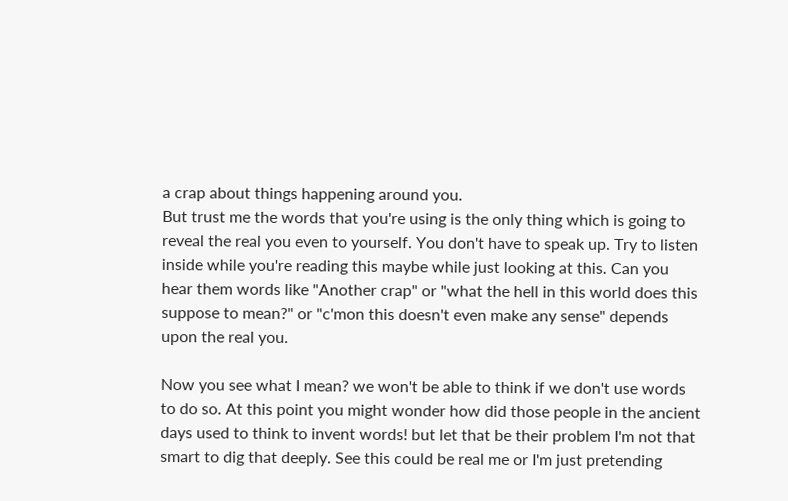a crap about things happening around you.
But trust me the words that you're using is the only thing which is going to reveal the real you even to yourself. You don't have to speak up. Try to listen inside while you're reading this maybe while just looking at this. Can you hear them words like "Another crap" or "what the hell in this world does this suppose to mean?" or "c'mon this doesn't even make any sense" depends upon the real you.

Now you see what I mean? we won't be able to think if we don't use words to do so. At this point you might wonder how did those people in the ancient days used to think to invent words! but let that be their problem I'm not that smart to dig that deeply. See this could be real me or I'm just pretending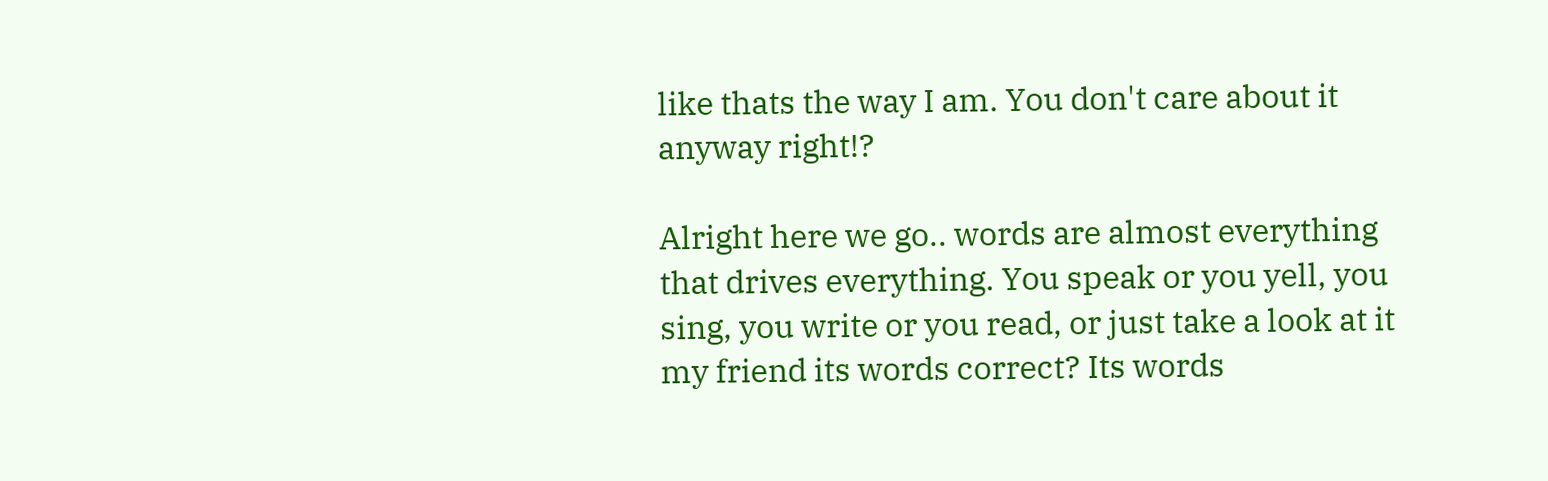like thats the way I am. You don't care about it anyway right!?

Alright here we go.. words are almost everything that drives everything. You speak or you yell, you sing, you write or you read, or just take a look at it my friend its words correct? Its words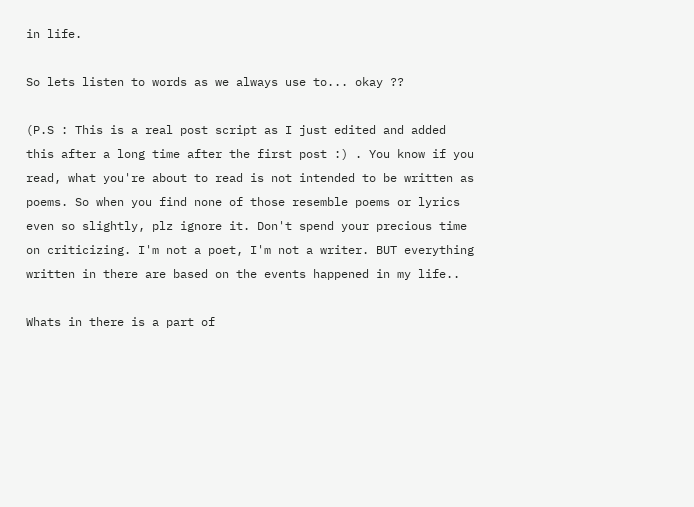in life.

So lets listen to words as we always use to... okay ??

(P.S : This is a real post script as I just edited and added this after a long time after the first post :) . You know if you read, what you're about to read is not intended to be written as poems. So when you find none of those resemble poems or lyrics even so slightly, plz ignore it. Don't spend your precious time on criticizing. I'm not a poet, I'm not a writer. BUT everything written in there are based on the events happened in my life..

Whats in there is a part of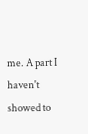me. A part I haven't showed to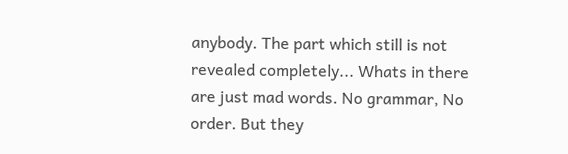anybody. The part which still is not revealed completely... Whats in there are just mad words. No grammar, No order. But they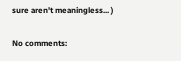sure aren't meaningless... )

No comments: